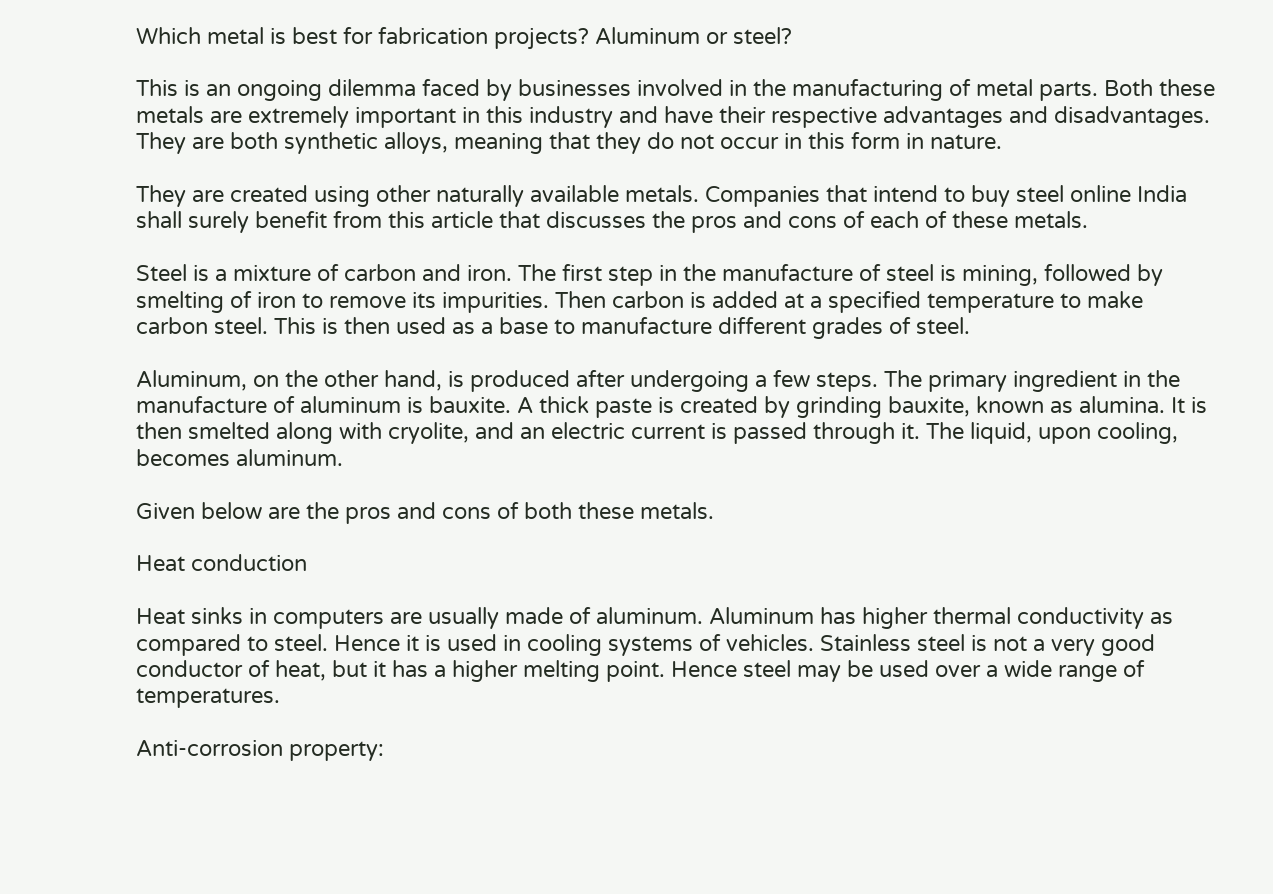Which metal is best for fabrication projects? Aluminum or steel?

This is an ongoing dilemma faced by businesses involved in the manufacturing of metal parts. Both these metals are extremely important in this industry and have their respective advantages and disadvantages. They are both synthetic alloys, meaning that they do not occur in this form in nature.

They are created using other naturally available metals. Companies that intend to buy steel online India shall surely benefit from this article that discusses the pros and cons of each of these metals.

Steel is a mixture of carbon and iron. The first step in the manufacture of steel is mining, followed by smelting of iron to remove its impurities. Then carbon is added at a specified temperature to make carbon steel. This is then used as a base to manufacture different grades of steel.

Aluminum, on the other hand, is produced after undergoing a few steps. The primary ingredient in the manufacture of aluminum is bauxite. A thick paste is created by grinding bauxite, known as alumina. It is then smelted along with cryolite, and an electric current is passed through it. The liquid, upon cooling, becomes aluminum.

Given below are the pros and cons of both these metals.

Heat conduction

Heat sinks in computers are usually made of aluminum. Aluminum has higher thermal conductivity as compared to steel. Hence it is used in cooling systems of vehicles. Stainless steel is not a very good conductor of heat, but it has a higher melting point. Hence steel may be used over a wide range of temperatures.

Anti-corrosion property: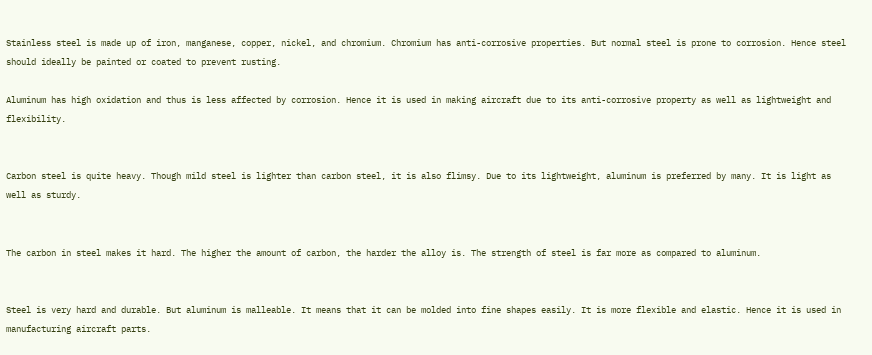Stainless steel is made up of iron, manganese, copper, nickel, and chromium. Chromium has anti-corrosive properties. But normal steel is prone to corrosion. Hence steel should ideally be painted or coated to prevent rusting.

Aluminum has high oxidation and thus is less affected by corrosion. Hence it is used in making aircraft due to its anti-corrosive property as well as lightweight and flexibility.


Carbon steel is quite heavy. Though mild steel is lighter than carbon steel, it is also flimsy. Due to its lightweight, aluminum is preferred by many. It is light as well as sturdy.


The carbon in steel makes it hard. The higher the amount of carbon, the harder the alloy is. The strength of steel is far more as compared to aluminum.


Steel is very hard and durable. But aluminum is malleable. It means that it can be molded into fine shapes easily. It is more flexible and elastic. Hence it is used in manufacturing aircraft parts.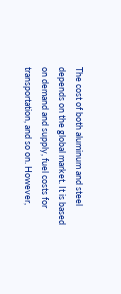The cost of both aluminum and steel depends on the global market. It is based on demand and supply, fuel costs for transportation, and so on. However,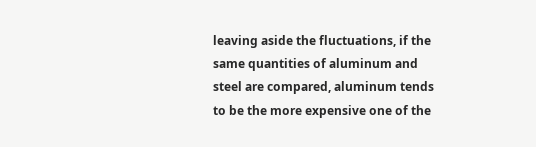leaving aside the fluctuations, if the same quantities of aluminum and steel are compared, aluminum tends to be the more expensive one of the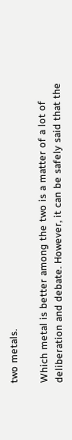two metals.

Which metal is better among the two is a matter of a lot of deliberation and debate. However, it can be safely said that the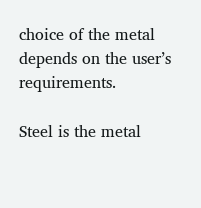choice of the metal depends on the user’s requirements.

Steel is the metal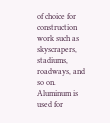of choice for construction work such as skyscrapers, stadiums, roadways, and so on. Aluminum is used for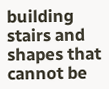building stairs and shapes that cannot be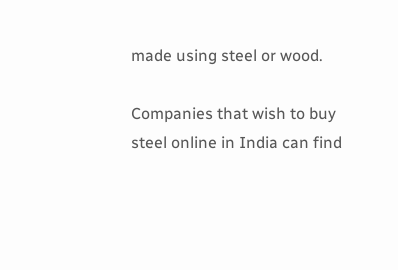made using steel or wood.

Companies that wish to buy steel online in India can find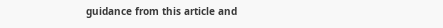guidance from this article and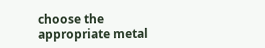choose the appropriate metal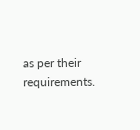as per their requirements.